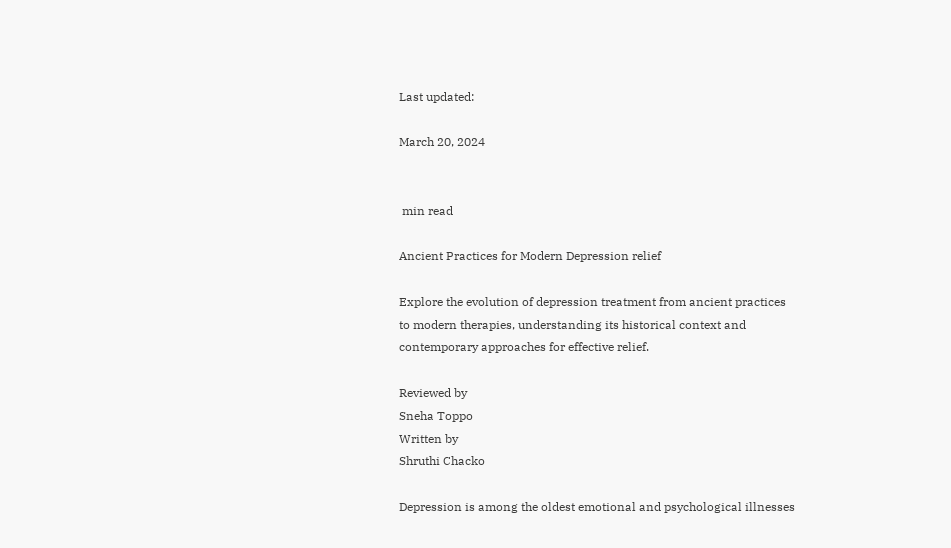Last updated:

March 20, 2024


 min read

Ancient Practices for Modern Depression relief

Explore the evolution of depression treatment from ancient practices to modern therapies, understanding its historical context and contemporary approaches for effective relief.

Reviewed by
Sneha Toppo
Written by
Shruthi Chacko

Depression is among the oldest emotional and psychological illnesses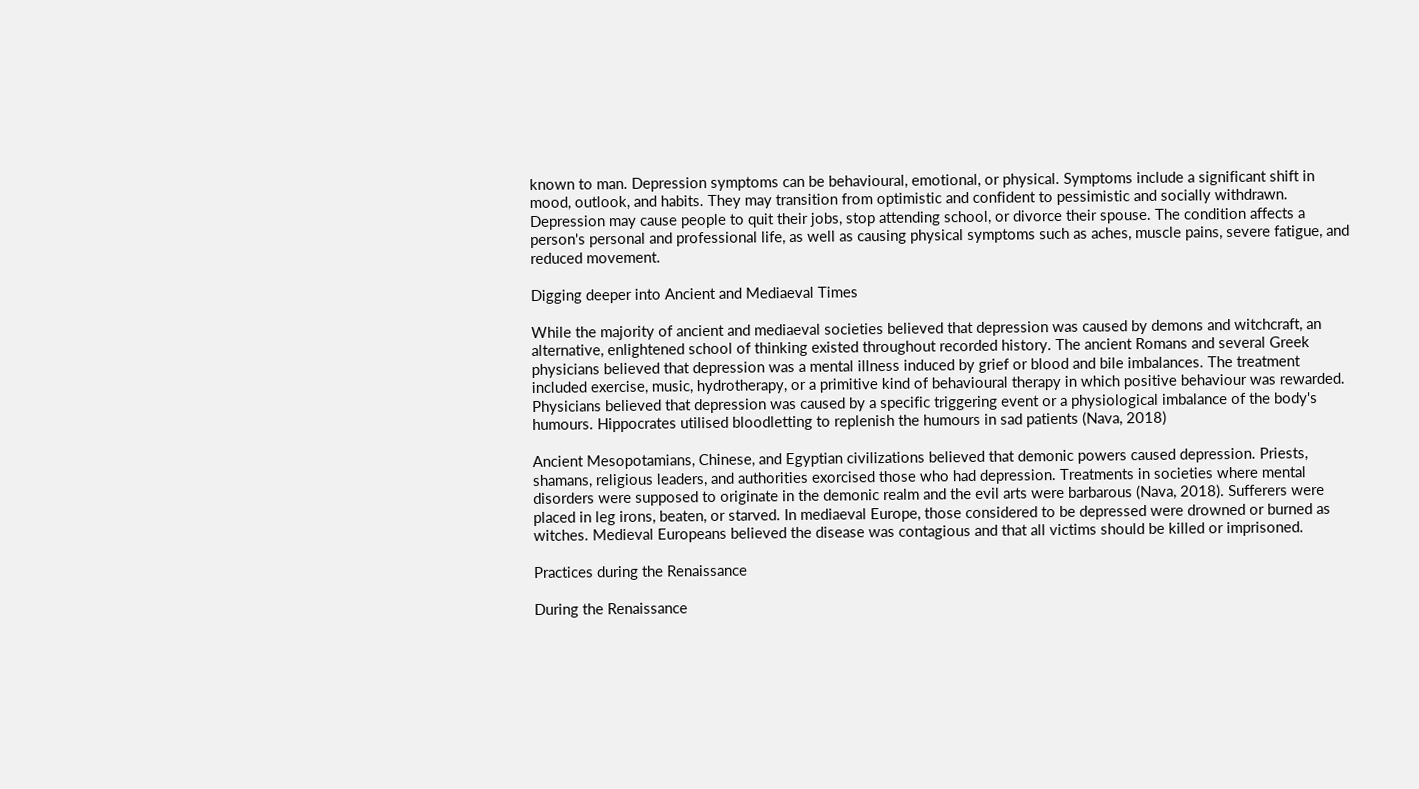known to man. Depression symptoms can be behavioural, emotional, or physical. Symptoms include a significant shift in mood, outlook, and habits. They may transition from optimistic and confident to pessimistic and socially withdrawn. Depression may cause people to quit their jobs, stop attending school, or divorce their spouse. The condition affects a person's personal and professional life, as well as causing physical symptoms such as aches, muscle pains, severe fatigue, and reduced movement.

Digging deeper into Ancient and Mediaeval Times

While the majority of ancient and mediaeval societies believed that depression was caused by demons and witchcraft, an alternative, enlightened school of thinking existed throughout recorded history. The ancient Romans and several Greek physicians believed that depression was a mental illness induced by grief or blood and bile imbalances. The treatment included exercise, music, hydrotherapy, or a primitive kind of behavioural therapy in which positive behaviour was rewarded. Physicians believed that depression was caused by a specific triggering event or a physiological imbalance of the body's humours. Hippocrates utilised bloodletting to replenish the humours in sad patients (Nava, 2018)

Ancient Mesopotamians, Chinese, and Egyptian civilizations believed that demonic powers caused depression. Priests, shamans, religious leaders, and authorities exorcised those who had depression. Treatments in societies where mental disorders were supposed to originate in the demonic realm and the evil arts were barbarous (Nava, 2018). Sufferers were placed in leg irons, beaten, or starved. In mediaeval Europe, those considered to be depressed were drowned or burned as witches. Medieval Europeans believed the disease was contagious and that all victims should be killed or imprisoned.

Practices during the Renaissance

During the Renaissance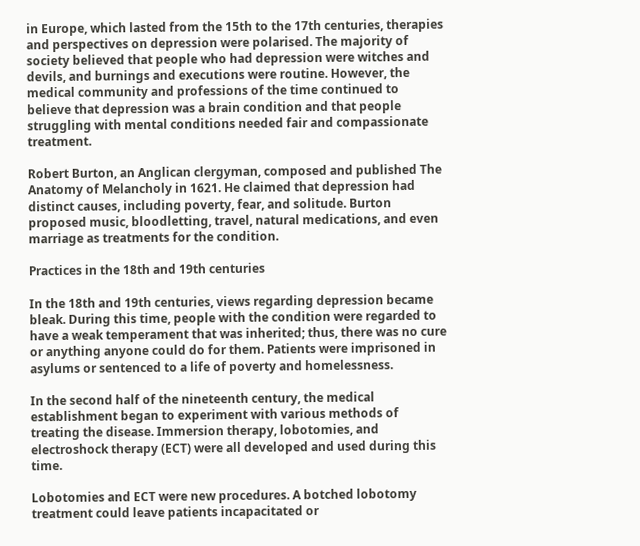in Europe, which lasted from the 15th to the 17th centuries, therapies and perspectives on depression were polarised. The majority of society believed that people who had depression were witches and devils, and burnings and executions were routine. However, the medical community and professions of the time continued to believe that depression was a brain condition and that people struggling with mental conditions needed fair and compassionate treatment.

Robert Burton, an Anglican clergyman, composed and published The Anatomy of Melancholy in 1621. He claimed that depression had distinct causes, including poverty, fear, and solitude. Burton proposed music, bloodletting, travel, natural medications, and even marriage as treatments for the condition.

Practices in the 18th and 19th centuries

In the 18th and 19th centuries, views regarding depression became bleak. During this time, people with the condition were regarded to have a weak temperament that was inherited; thus, there was no cure or anything anyone could do for them. Patients were imprisoned in asylums or sentenced to a life of poverty and homelessness.

In the second half of the nineteenth century, the medical establishment began to experiment with various methods of treating the disease. Immersion therapy, lobotomies, and electroshock therapy (ECT) were all developed and used during this time.

Lobotomies and ECT were new procedures. A botched lobotomy treatment could leave patients incapacitated or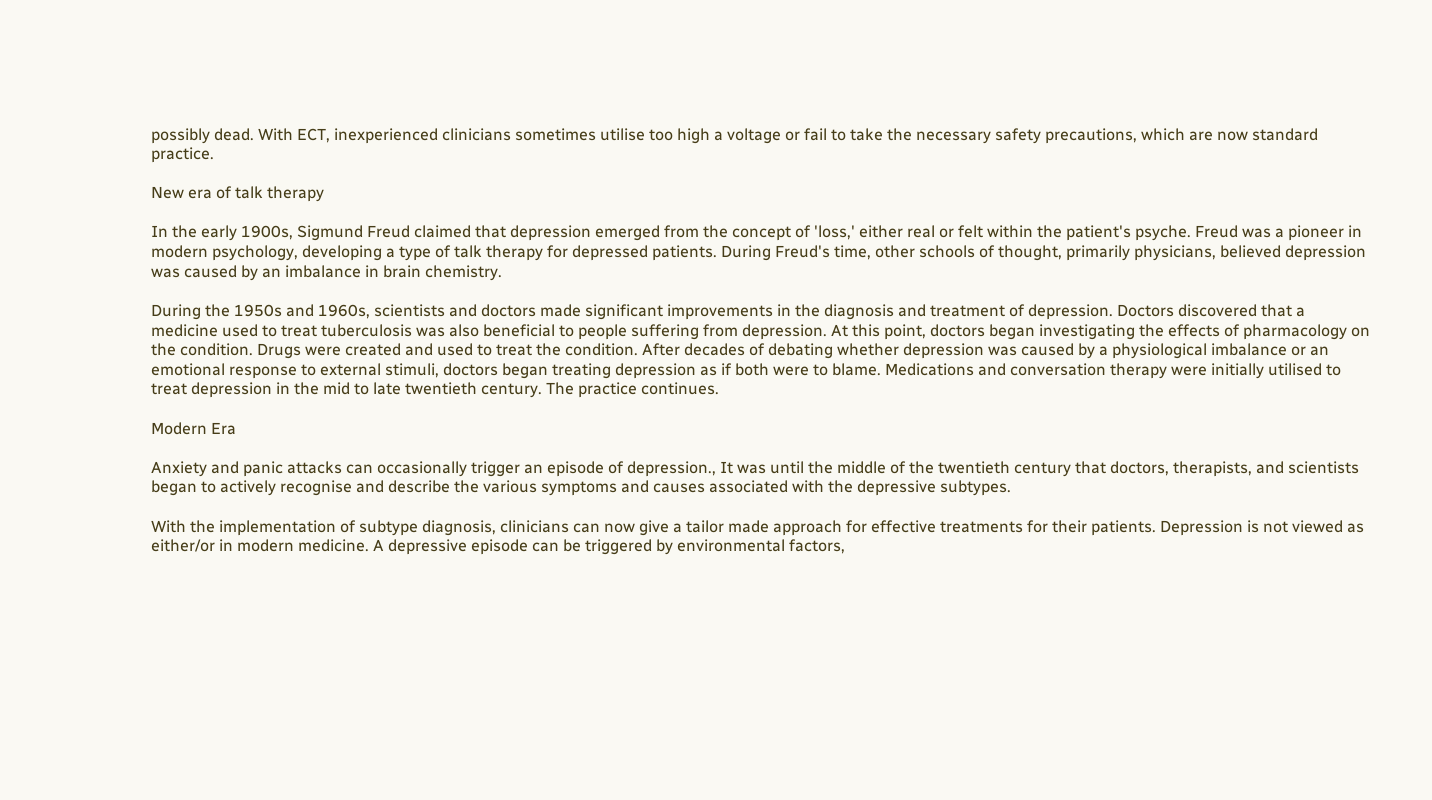possibly dead. With ECT, inexperienced clinicians sometimes utilise too high a voltage or fail to take the necessary safety precautions, which are now standard practice.

New era of talk therapy

In the early 1900s, Sigmund Freud claimed that depression emerged from the concept of 'loss,' either real or felt within the patient's psyche. Freud was a pioneer in modern psychology, developing a type of talk therapy for depressed patients. During Freud's time, other schools of thought, primarily physicians, believed depression was caused by an imbalance in brain chemistry.

During the 1950s and 1960s, scientists and doctors made significant improvements in the diagnosis and treatment of depression. Doctors discovered that a medicine used to treat tuberculosis was also beneficial to people suffering from depression. At this point, doctors began investigating the effects of pharmacology on the condition. Drugs were created and used to treat the condition. After decades of debating whether depression was caused by a physiological imbalance or an emotional response to external stimuli, doctors began treating depression as if both were to blame. Medications and conversation therapy were initially utilised to treat depression in the mid to late twentieth century. The practice continues.

Modern Era

Anxiety and panic attacks can occasionally trigger an episode of depression., It was until the middle of the twentieth century that doctors, therapists, and scientists began to actively recognise and describe the various symptoms and causes associated with the depressive subtypes.

With the implementation of subtype diagnosis, clinicians can now give a tailor made approach for effective treatments for their patients. Depression is not viewed as either/or in modern medicine. A depressive episode can be triggered by environmental factors,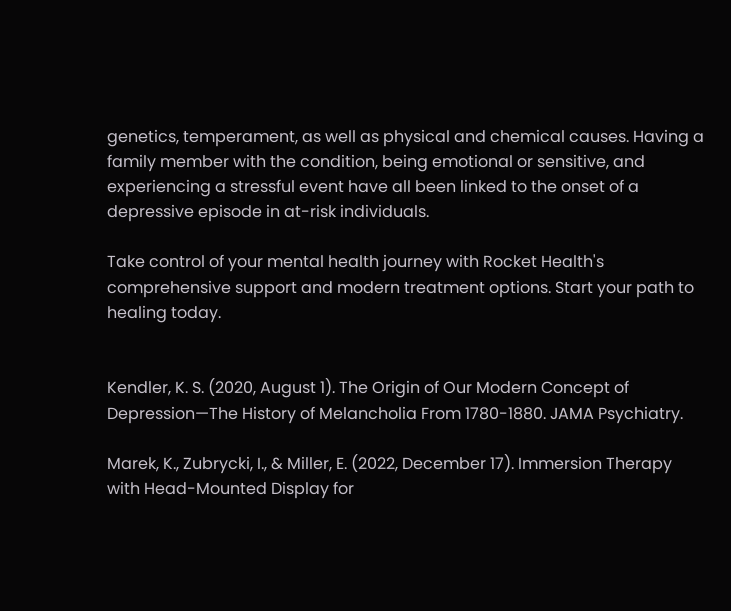genetics, temperament, as well as physical and chemical causes. Having a family member with the condition, being emotional or sensitive, and experiencing a stressful event have all been linked to the onset of a depressive episode in at-risk individuals.

Take control of your mental health journey with Rocket Health's comprehensive support and modern treatment options. Start your path to healing today.


Kendler, K. S. (2020, August 1). The Origin of Our Modern Concept of Depression—The History of Melancholia From 1780-1880. JAMA Psychiatry.

Marek, K., Zubrycki, I., & Miller, E. (2022, December 17). Immersion Therapy with Head-Mounted Display for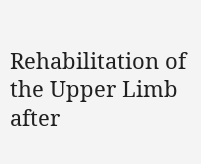Rehabilitation of the Upper Limb after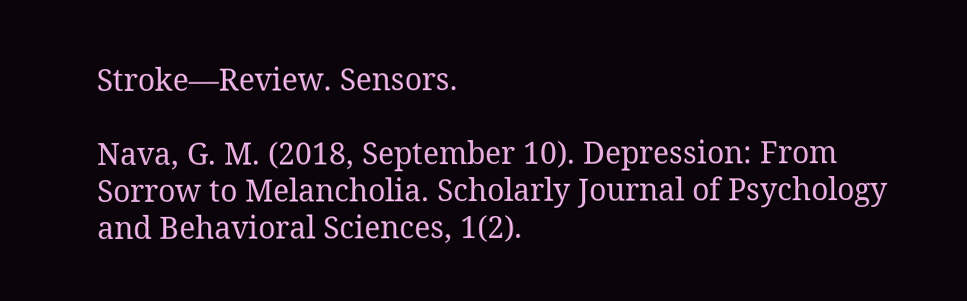Stroke—Review. Sensors.

Nava, G. M. (2018, September 10). Depression: From Sorrow to Melancholia. Scholarly Journal of Psychology and Behavioral Sciences, 1(2).